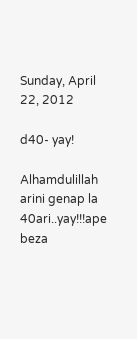Sunday, April 22, 2012

d40- yay!

Alhamdulillah arini genap la 40ari..yay!!!ape beza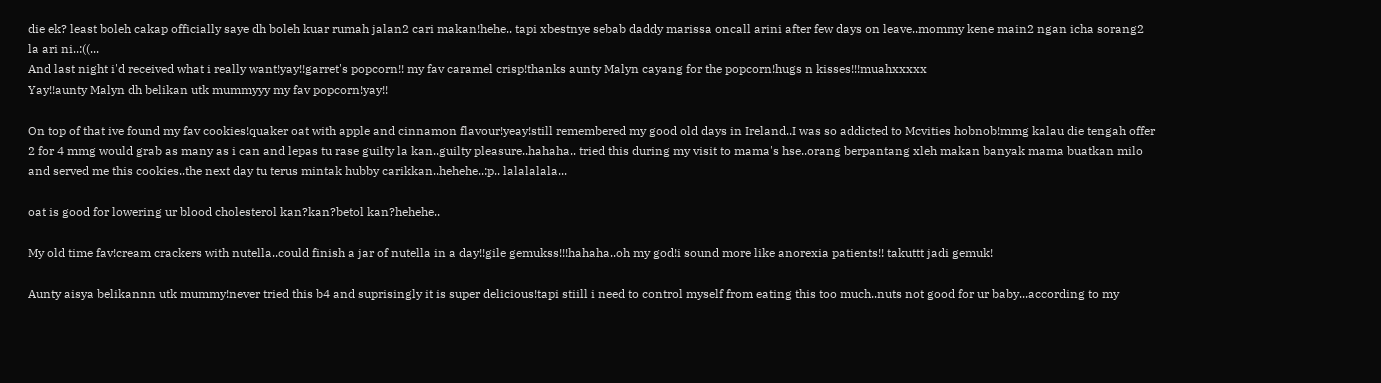die ek? least boleh cakap officially saye dh boleh kuar rumah jalan2 cari makan!hehe.. tapi xbestnye sebab daddy marissa oncall arini after few days on leave..mommy kene main2 ngan icha sorang2 la ari ni..:((...
And last night i'd received what i really want!yay!!garret's popcorn!! my fav caramel crisp!thanks aunty Malyn cayang for the popcorn!hugs n kisses!!!muahxxxxx
Yay!!aunty Malyn dh belikan utk mummyyy my fav popcorn!yay!!

On top of that ive found my fav cookies!quaker oat with apple and cinnamon flavour!yeay!still remembered my good old days in Ireland..I was so addicted to Mcvities hobnob!mmg kalau die tengah offer 2 for 4 mmg would grab as many as i can and lepas tu rase guilty la kan..guilty pleasure..hahaha.. tried this during my visit to mama's hse..orang berpantang xleh makan banyak mama buatkan milo and served me this cookies..the next day tu terus mintak hubby carikkan..hehehe..:p.. lalalalala...

oat is good for lowering ur blood cholesterol kan?kan?betol kan?hehehe..

My old time fav!cream crackers with nutella..could finish a jar of nutella in a day!!gile gemukss!!!hahaha..oh my god!i sound more like anorexia patients!! takuttt jadi gemuk!

Aunty aisya belikannn utk mummy!never tried this b4 and suprisingly it is super delicious!tapi stiill i need to control myself from eating this too much..nuts not good for ur baby...according to my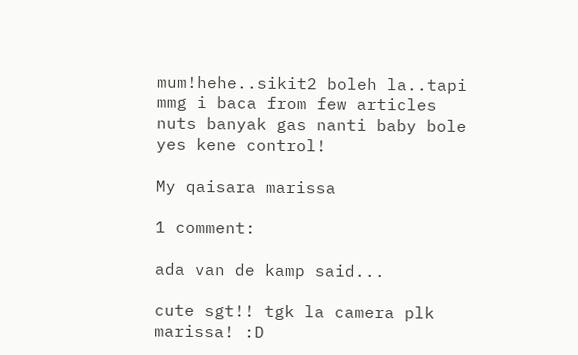mum!hehe..sikit2 boleh la..tapi mmg i baca from few articles nuts banyak gas nanti baby bole yes kene control!

My qaisara marissa

1 comment:

ada van de kamp said...

cute sgt!! tgk la camera plk marissa! :D